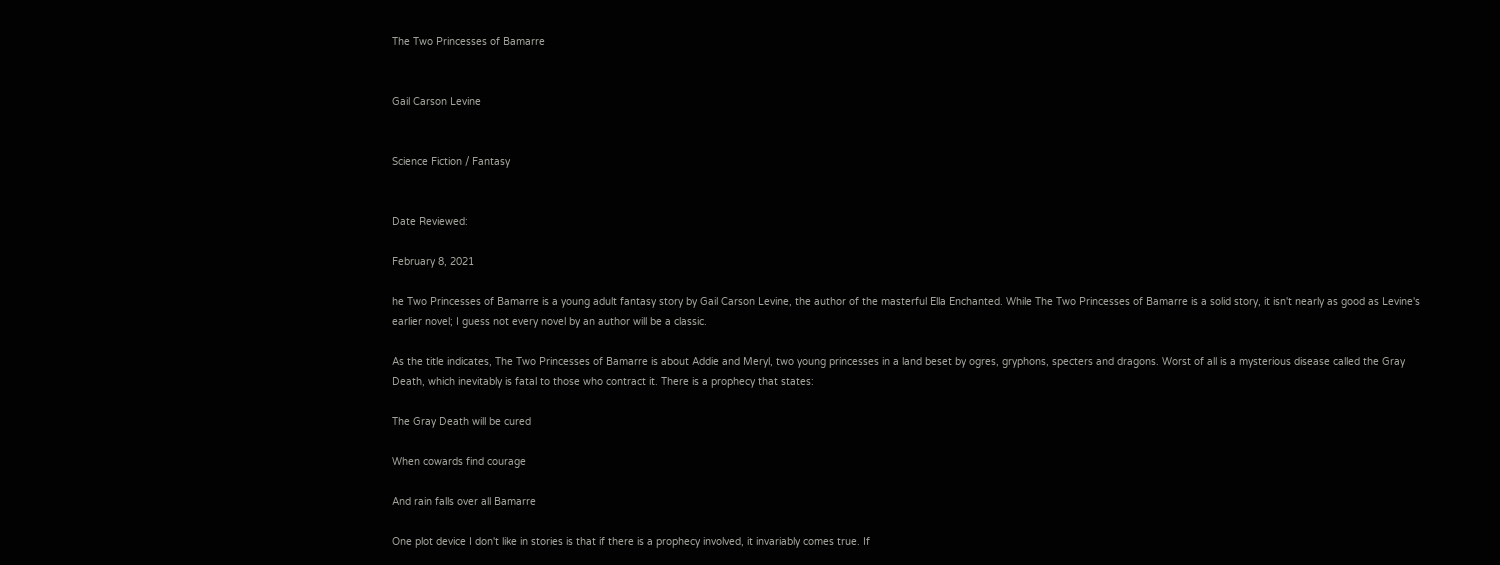The Two Princesses of Bamarre


Gail Carson Levine


Science Fiction / Fantasy


Date Reviewed:

February 8, 2021

he Two Princesses of Bamarre is a young adult fantasy story by Gail Carson Levine, the author of the masterful Ella Enchanted. While The Two Princesses of Bamarre is a solid story, it isn't nearly as good as Levine's earlier novel; I guess not every novel by an author will be a classic.

As the title indicates, The Two Princesses of Bamarre is about Addie and Meryl, two young princesses in a land beset by ogres, gryphons, specters and dragons. Worst of all is a mysterious disease called the Gray Death, which inevitably is fatal to those who contract it. There is a prophecy that states:

The Gray Death will be cured

When cowards find courage

And rain falls over all Bamarre

One plot device I don't like in stories is that if there is a prophecy involved, it invariably comes true. If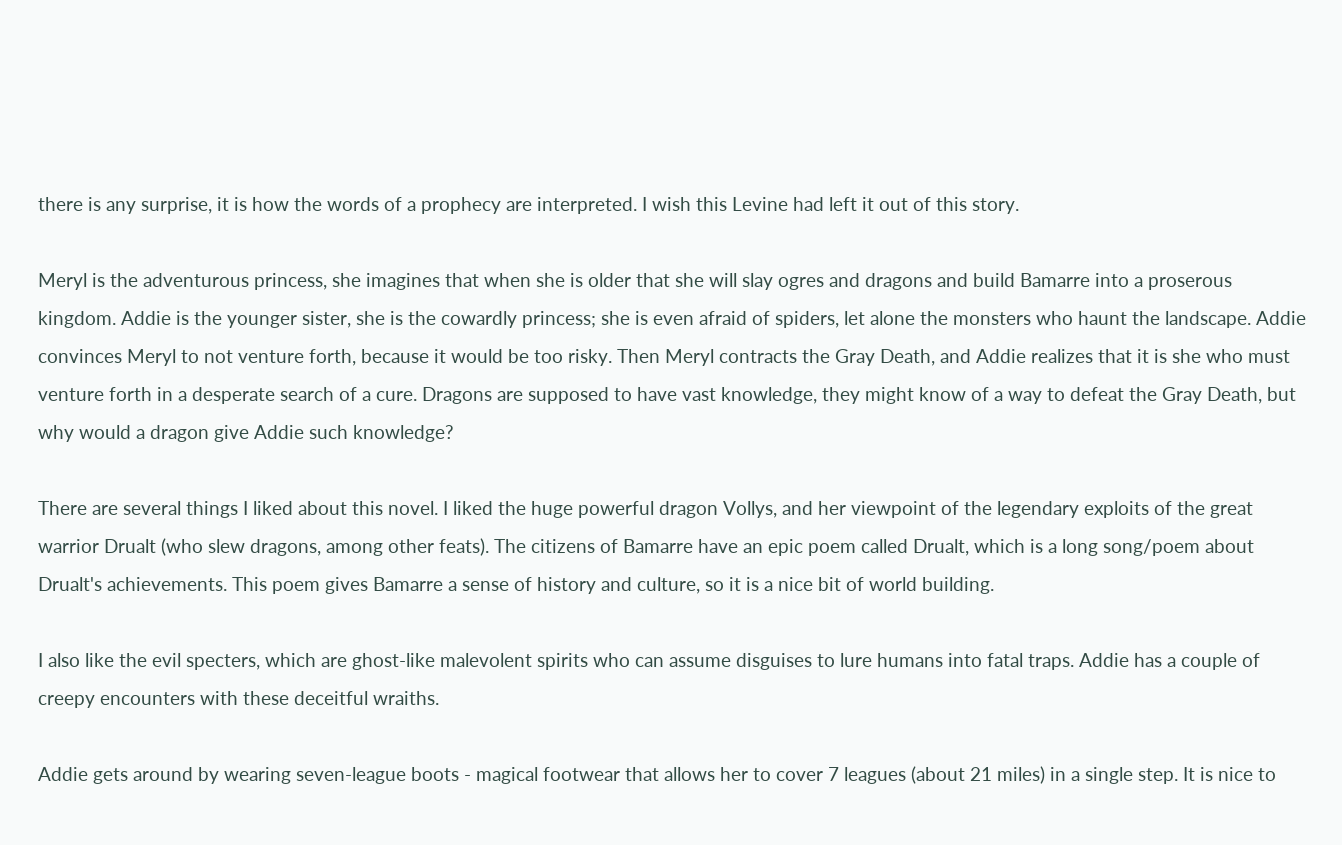there is any surprise, it is how the words of a prophecy are interpreted. I wish this Levine had left it out of this story.

Meryl is the adventurous princess, she imagines that when she is older that she will slay ogres and dragons and build Bamarre into a proserous kingdom. Addie is the younger sister, she is the cowardly princess; she is even afraid of spiders, let alone the monsters who haunt the landscape. Addie convinces Meryl to not venture forth, because it would be too risky. Then Meryl contracts the Gray Death, and Addie realizes that it is she who must venture forth in a desperate search of a cure. Dragons are supposed to have vast knowledge, they might know of a way to defeat the Gray Death, but why would a dragon give Addie such knowledge?

There are several things I liked about this novel. I liked the huge powerful dragon Vollys, and her viewpoint of the legendary exploits of the great warrior Drualt (who slew dragons, among other feats). The citizens of Bamarre have an epic poem called Drualt, which is a long song/poem about Drualt's achievements. This poem gives Bamarre a sense of history and culture, so it is a nice bit of world building.

I also like the evil specters, which are ghost-like malevolent spirits who can assume disguises to lure humans into fatal traps. Addie has a couple of creepy encounters with these deceitful wraiths.

Addie gets around by wearing seven-league boots - magical footwear that allows her to cover 7 leagues (about 21 miles) in a single step. It is nice to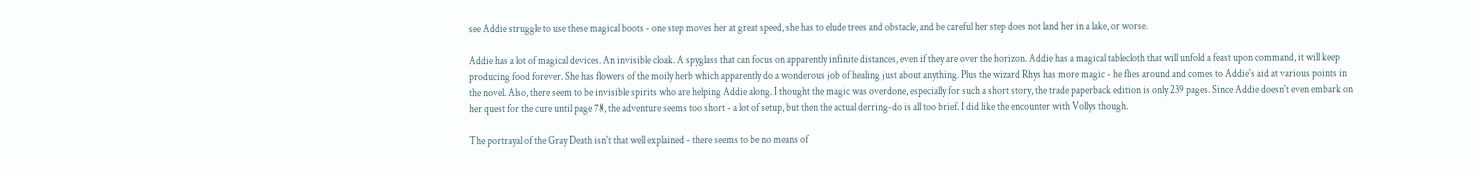see Addie struggle to use these magical boots - one step moves her at great speed, she has to elude trees and obstacle, and be careful her step does not land her in a lake, or worse.

Addie has a lot of magical devices. An invisible cloak. A spyglass that can focus on apparently infinite distances, even if they are over the horizon. Addie has a magical tablecloth that will unfold a feast upon command, it will keep producing food forever. She has flowers of the moily herb which apparently do a wonderous job of healing just about anything. Plus the wizard Rhys has more magic - he flies around and comes to Addie's aid at various points in the novel. Also, there seem to be invisible spirits who are helping Addie along. I thought the magic was overdone, especially for such a short story, the trade paperback edition is only 239 pages. Since Addie doesn't even embark on her quest for the cure until page 78, the adventure seems too short - a lot of setup, but then the actual derring-do is all too brief. I did like the encounter with Vollys though.

The portrayal of the Gray Death isn't that well explained - there seems to be no means of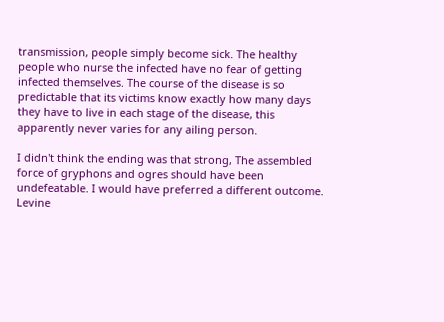transmission, people simply become sick. The healthy people who nurse the infected have no fear of getting infected themselves. The course of the disease is so predictable that its victims know exactly how many days they have to live in each stage of the disease, this apparently never varies for any ailing person.

I didn't think the ending was that strong, The assembled force of gryphons and ogres should have been undefeatable. I would have preferred a different outcome. Levine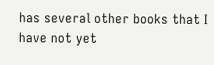has several other books that I have not yet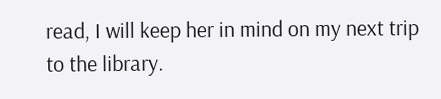read, I will keep her in mind on my next trip to the library.